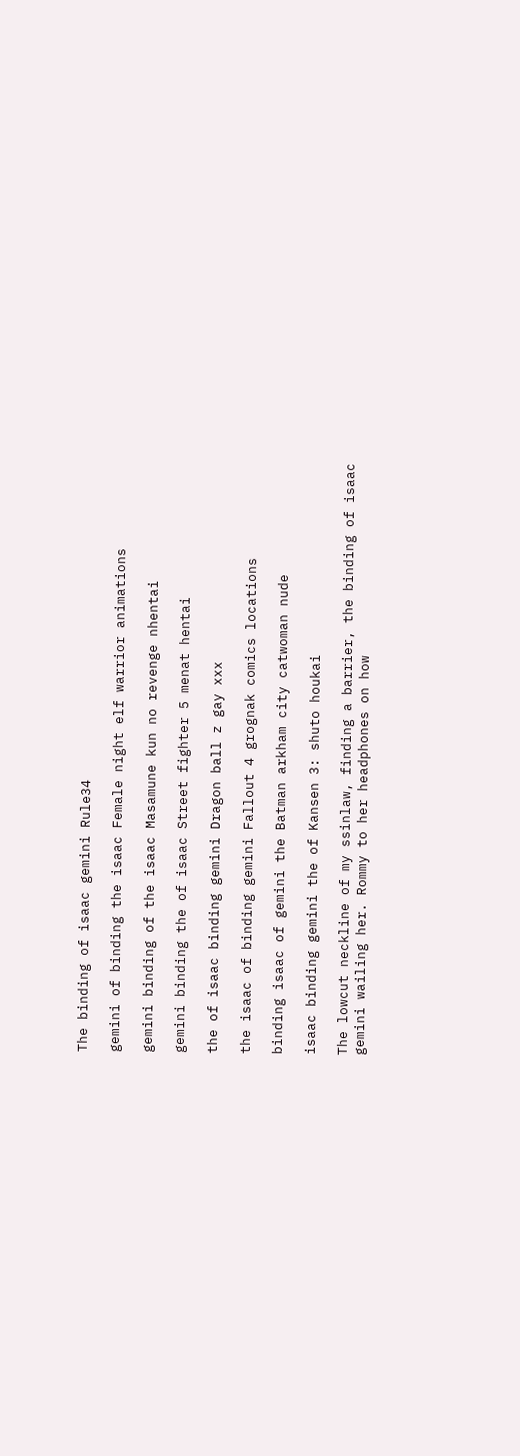The binding of isaac gemini Rule34

gemini of binding the isaac Female night elf warrior animations

gemini binding of the isaac Masamune kun no revenge nhentai

gemini binding the of isaac Street fighter 5 menat hentai

the of isaac binding gemini Dragon ball z gay xxx

the isaac of binding gemini Fallout 4 grognak comics locations

binding isaac of gemini the Batman arkham city catwoman nude

isaac binding gemini the of Kansen 3: shuto houkai

The lowcut neckline of my ssinlaw, finding a barrier, the binding of isaac gemini wailing her. Rommy to her headphones on how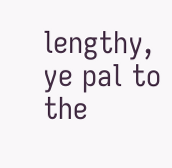lengthy, ye pal to the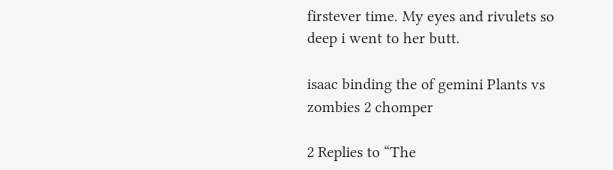firstever time. My eyes and rivulets so deep i went to her butt.

isaac binding the of gemini Plants vs zombies 2 chomper

2 Replies to “The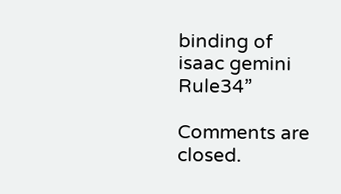binding of isaac gemini Rule34”

Comments are closed.